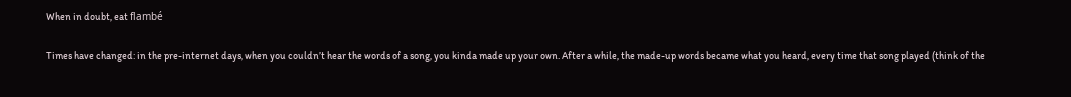When in doubt, eat flambé

Times have changed: in the pre-internet days, when you couldn’t hear the words of a song, you kinda made up your own. After a while, the made-up words became what you heard, every time that song played (think of the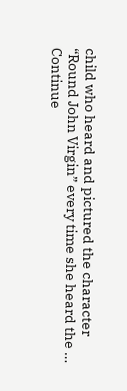child who heard and pictured the character “Round John Virgin” every time she heard the … Continue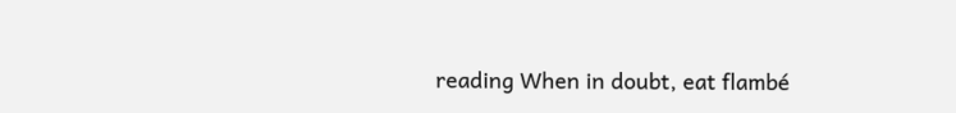reading When in doubt, eat flambé